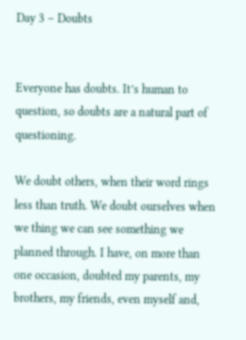Day 3 – Doubts


Everyone has doubts. It’s human to question, so doubts are a natural part of questioning.

We doubt others, when their word rings less than truth. We doubt ourselves when we thing we can see something we planned through. I have, on more than one occasion, doubted my parents, my brothers, my friends, even myself and,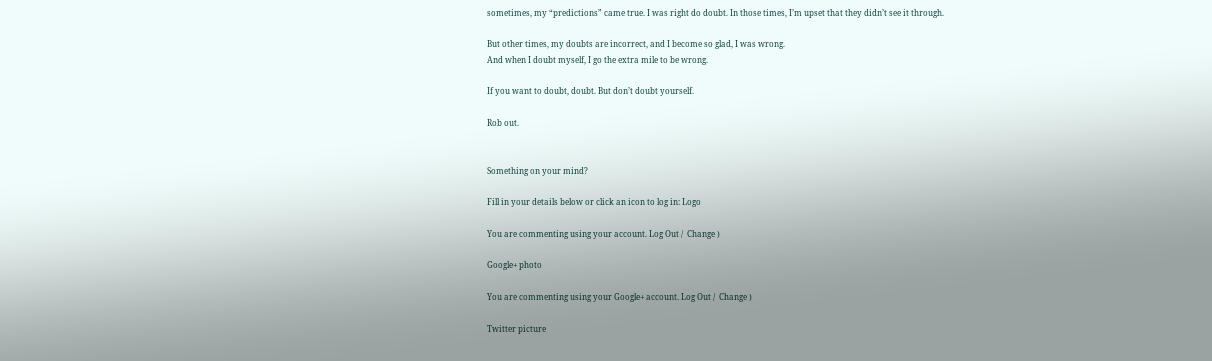sometimes, my “predictions” came true. I was right do doubt. In those times, I’m upset that they didn’t see it through.

But other times, my doubts are incorrect, and I become so glad, I was wrong.
And when I doubt myself, I go the extra mile to be wrong.

If you want to doubt, doubt. But don’t doubt yourself.

Rob out.


Something on your mind?

Fill in your details below or click an icon to log in: Logo

You are commenting using your account. Log Out /  Change )

Google+ photo

You are commenting using your Google+ account. Log Out /  Change )

Twitter picture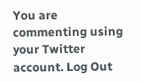You are commenting using your Twitter account. Log Out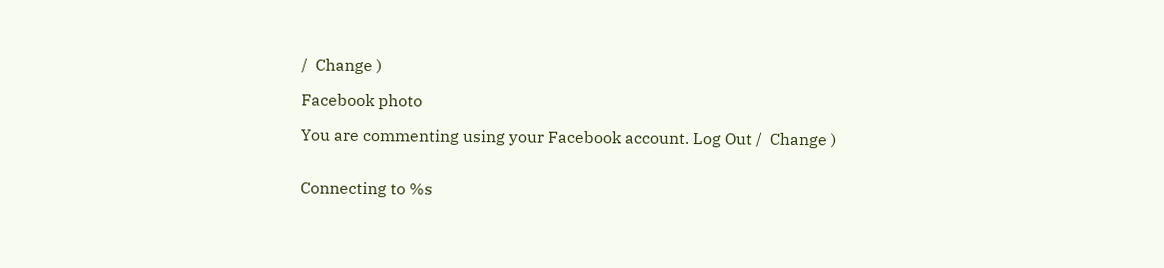/  Change )

Facebook photo

You are commenting using your Facebook account. Log Out /  Change )


Connecting to %s